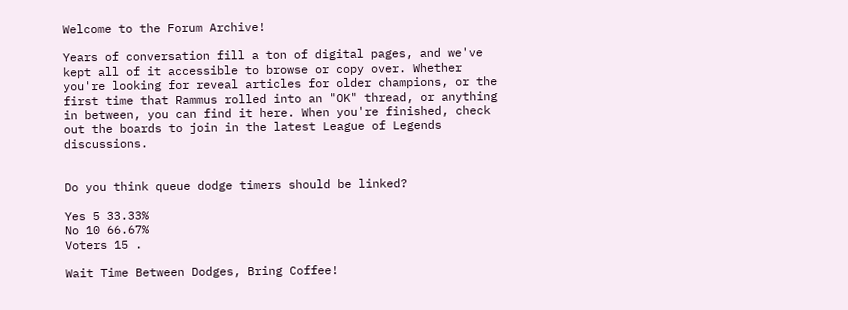Welcome to the Forum Archive!

Years of conversation fill a ton of digital pages, and we've kept all of it accessible to browse or copy over. Whether you're looking for reveal articles for older champions, or the first time that Rammus rolled into an "OK" thread, or anything in between, you can find it here. When you're finished, check out the boards to join in the latest League of Legends discussions.


Do you think queue dodge timers should be linked?

Yes 5 33.33%
No 10 66.67%
Voters 15 .

Wait Time Between Dodges, Bring Coffee!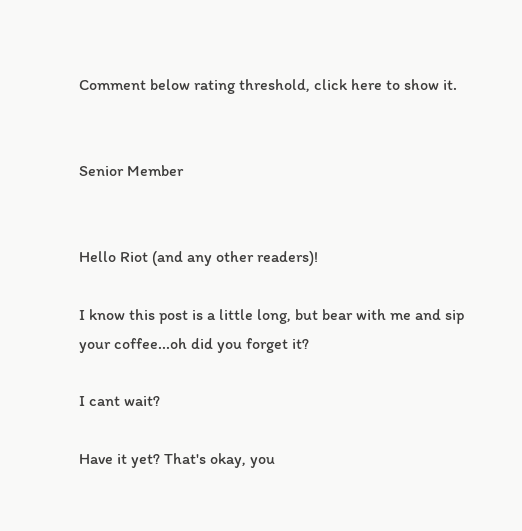Comment below rating threshold, click here to show it.


Senior Member


Hello Riot (and any other readers)!

I know this post is a little long, but bear with me and sip your coffee...oh did you forget it?

I cant wait?

Have it yet? That's okay, you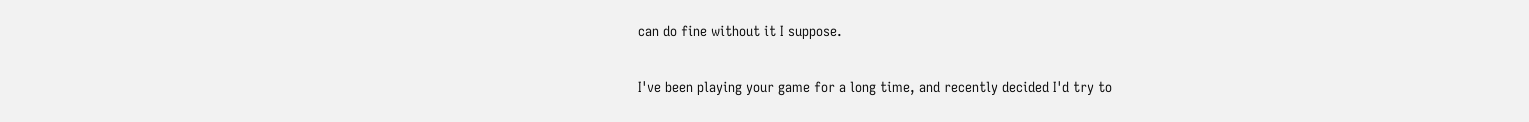can do fine without it I suppose.

I've been playing your game for a long time, and recently decided I'd try to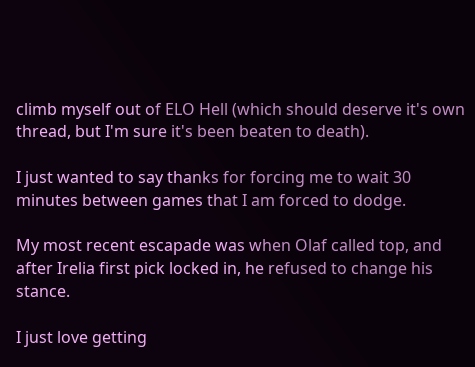climb myself out of ELO Hell (which should deserve it's own thread, but I'm sure it's been beaten to death).

I just wanted to say thanks for forcing me to wait 30 minutes between games that I am forced to dodge.

My most recent escapade was when Olaf called top, and after Irelia first pick locked in, he refused to change his stance.

I just love getting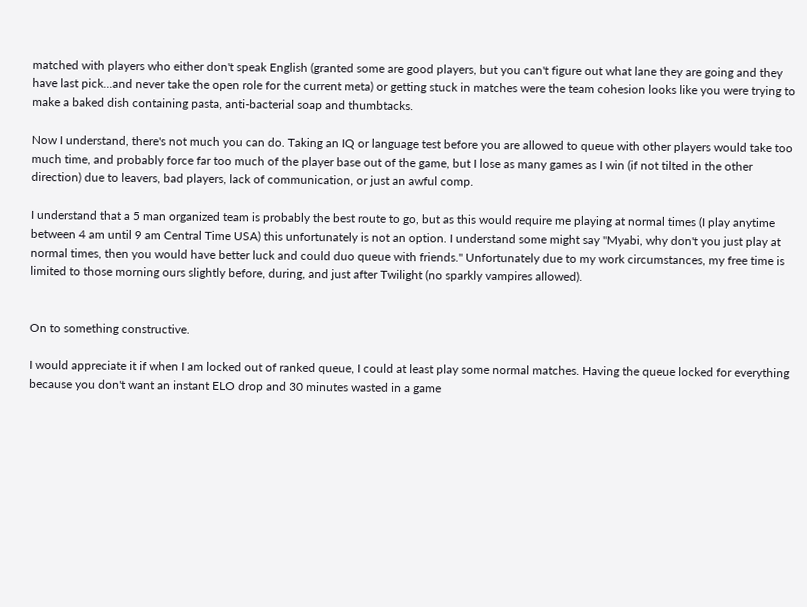matched with players who either don't speak English (granted some are good players, but you can't figure out what lane they are going and they have last pick...and never take the open role for the current meta) or getting stuck in matches were the team cohesion looks like you were trying to make a baked dish containing pasta, anti-bacterial soap and thumbtacks.

Now I understand, there's not much you can do. Taking an IQ or language test before you are allowed to queue with other players would take too much time, and probably force far too much of the player base out of the game, but I lose as many games as I win (if not tilted in the other direction) due to leavers, bad players, lack of communication, or just an awful comp.

I understand that a 5 man organized team is probably the best route to go, but as this would require me playing at normal times (I play anytime between 4 am until 9 am Central Time USA) this unfortunately is not an option. I understand some might say "Myabi, why don't you just play at normal times, then you would have better luck and could duo queue with friends." Unfortunately due to my work circumstances, my free time is limited to those morning ours slightly before, during, and just after Twilight (no sparkly vampires allowed).


On to something constructive.

I would appreciate it if when I am locked out of ranked queue, I could at least play some normal matches. Having the queue locked for everything because you don't want an instant ELO drop and 30 minutes wasted in a game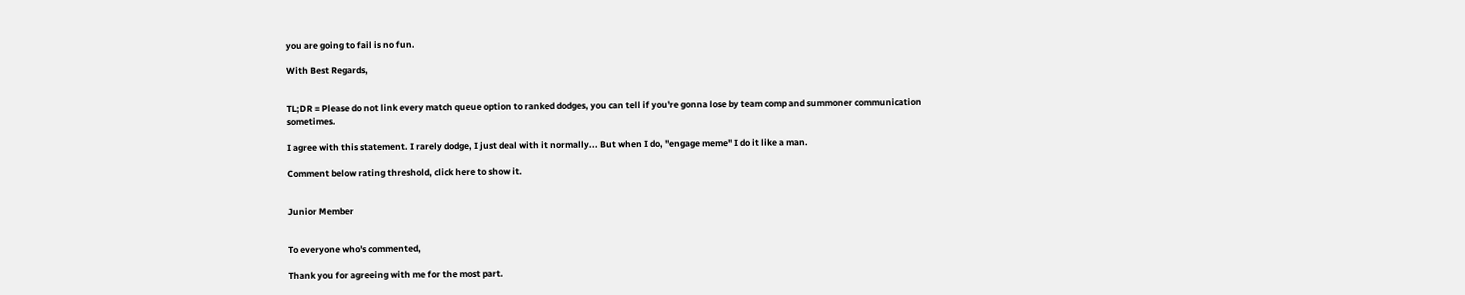you are going to fail is no fun.

With Best Regards,


TL;DR = Please do not link every match queue option to ranked dodges, you can tell if you're gonna lose by team comp and summoner communication sometimes.

I agree with this statement. I rarely dodge, I just deal with it normally... But when I do, "engage meme" I do it like a man.

Comment below rating threshold, click here to show it.


Junior Member


To everyone who's commented,

Thank you for agreeing with me for the most part.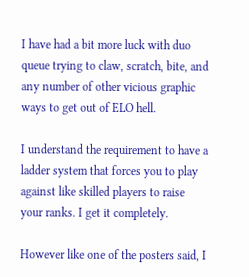I have had a bit more luck with duo queue trying to claw, scratch, bite, and any number of other vicious graphic ways to get out of ELO hell.

I understand the requirement to have a ladder system that forces you to play against like skilled players to raise your ranks. I get it completely.

However like one of the posters said, I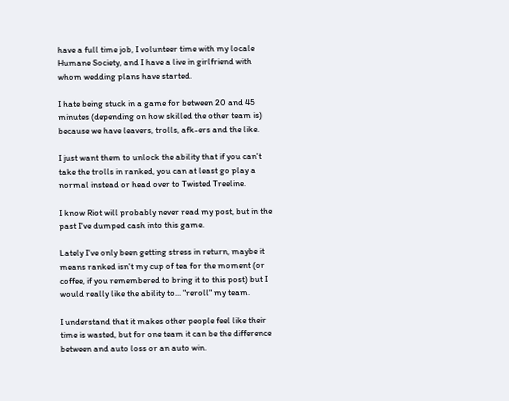have a full time job, I volunteer time with my locale Humane Society, and I have a live in girlfriend with whom wedding plans have started.

I hate being stuck in a game for between 20 and 45 minutes (depending on how skilled the other team is) because we have leavers, trolls, afk-ers and the like.

I just want them to unlock the ability that if you can't take the trolls in ranked, you can at least go play a normal instead or head over to Twisted Treeline.

I know Riot will probably never read my post, but in the past I've dumped cash into this game.

Lately I've only been getting stress in return, maybe it means ranked isn't my cup of tea for the moment (or coffee, if you remembered to bring it to this post) but I would really like the ability to... "reroll" my team.

I understand that it makes other people feel like their time is wasted, but for one team it can be the difference between and auto loss or an auto win.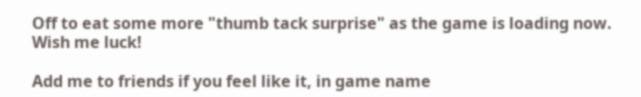Off to eat some more "thumb tack surprise" as the game is loading now. Wish me luck!

Add me to friends if you feel like it, in game name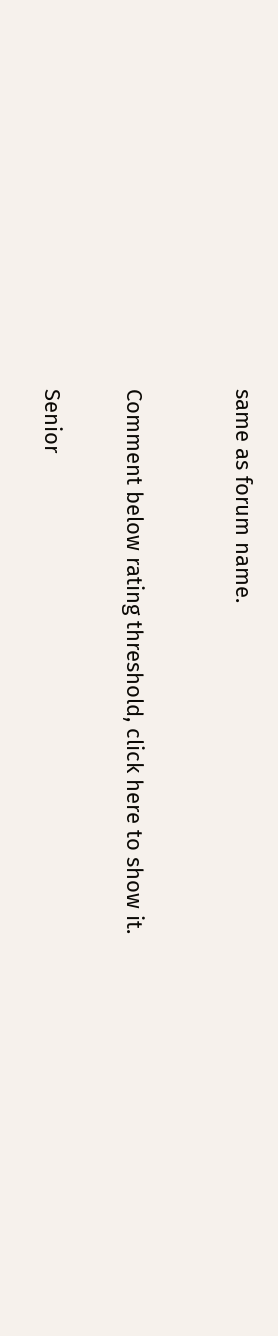same as forum name.



Comment below rating threshold, click here to show it.


Senior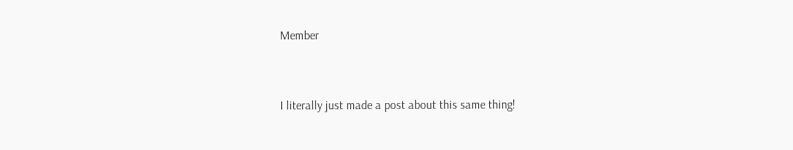Member


I literally just made a post about this same thing!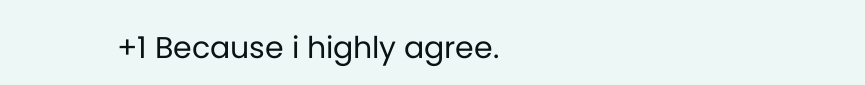+1 Because i highly agree.